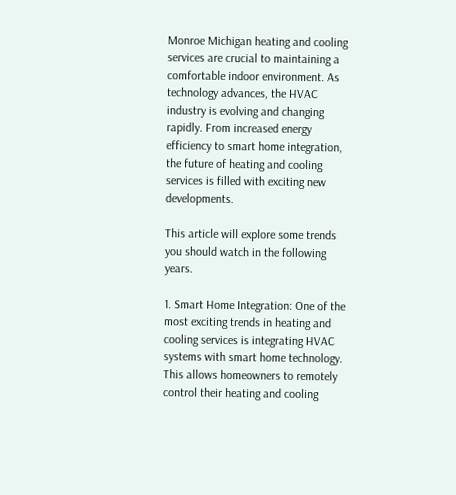Monroe Michigan heating and cooling services are crucial to maintaining a comfortable indoor environment. As technology advances, the HVAC industry is evolving and changing rapidly. From increased energy efficiency to smart home integration, the future of heating and cooling services is filled with exciting new developments.

This article will explore some trends you should watch in the following years.

1. Smart Home Integration: One of the most exciting trends in heating and cooling services is integrating HVAC systems with smart home technology. This allows homeowners to remotely control their heating and cooling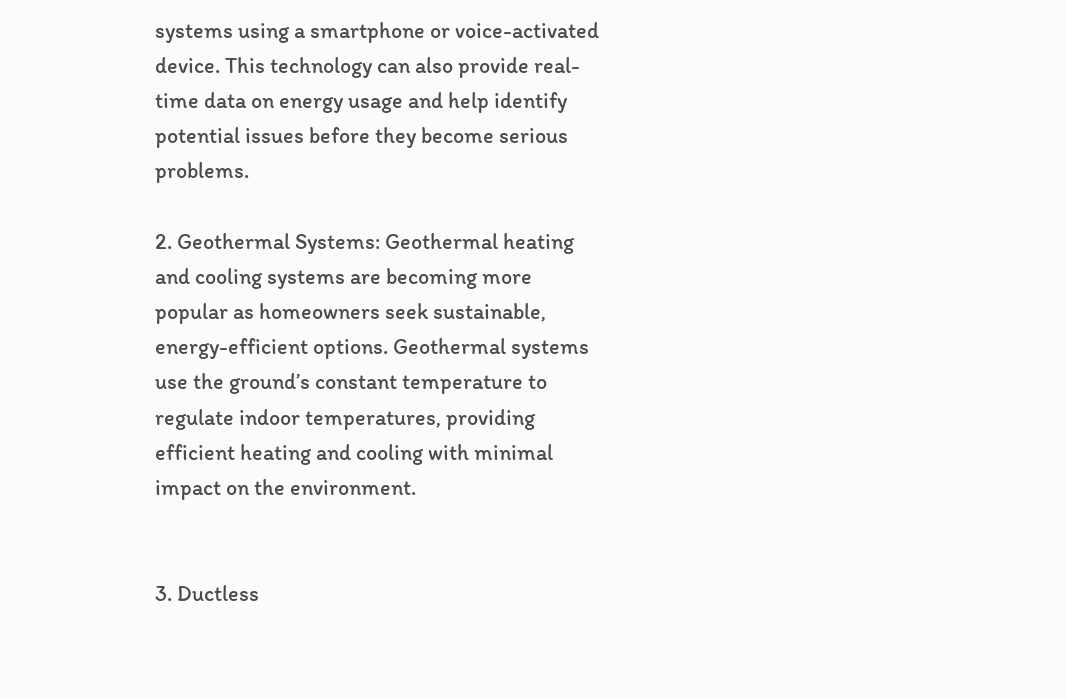systems using a smartphone or voice-activated device. This technology can also provide real-time data on energy usage and help identify potential issues before they become serious problems.

2. Geothermal Systems: Geothermal heating and cooling systems are becoming more popular as homeowners seek sustainable, energy-efficient options. Geothermal systems use the ground’s constant temperature to regulate indoor temperatures, providing efficient heating and cooling with minimal impact on the environment.


3. Ductless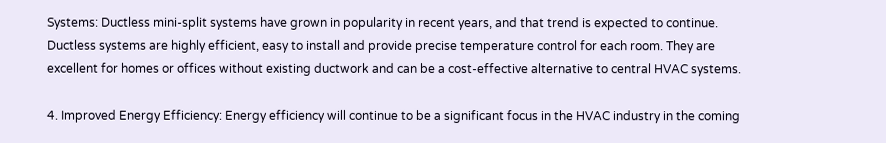Systems: Ductless mini-split systems have grown in popularity in recent years, and that trend is expected to continue. Ductless systems are highly efficient, easy to install and provide precise temperature control for each room. They are excellent for homes or offices without existing ductwork and can be a cost-effective alternative to central HVAC systems.

4. Improved Energy Efficiency: Energy efficiency will continue to be a significant focus in the HVAC industry in the coming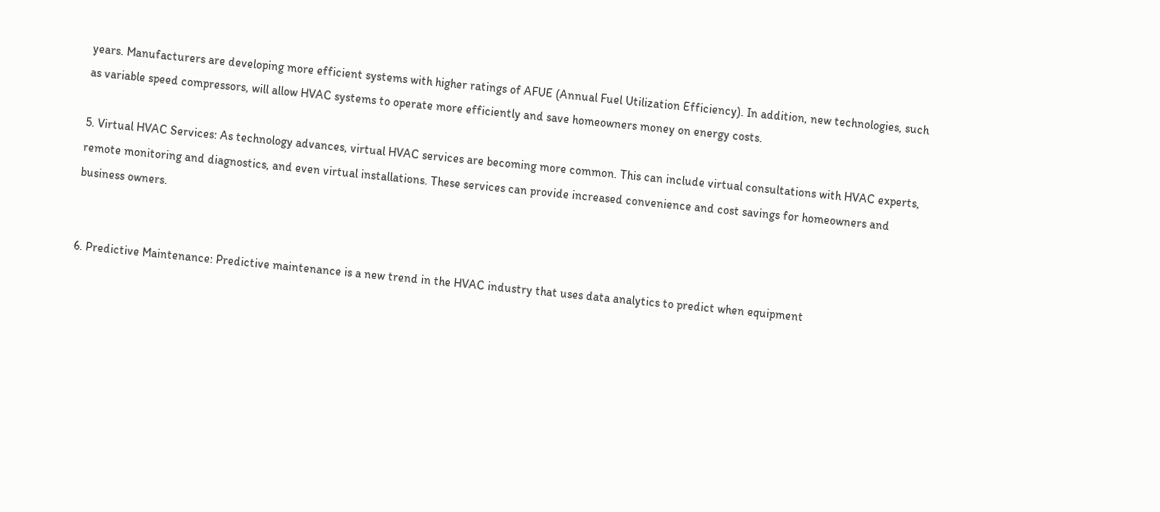years. Manufacturers are developing more efficient systems with higher ratings of AFUE (Annual Fuel Utilization Efficiency). In addition, new technologies, such as variable speed compressors, will allow HVAC systems to operate more efficiently and save homeowners money on energy costs.

5. Virtual HVAC Services: As technology advances, virtual HVAC services are becoming more common. This can include virtual consultations with HVAC experts, remote monitoring and diagnostics, and even virtual installations. These services can provide increased convenience and cost savings for homeowners and business owners.


6. Predictive Maintenance: Predictive maintenance is a new trend in the HVAC industry that uses data analytics to predict when equipment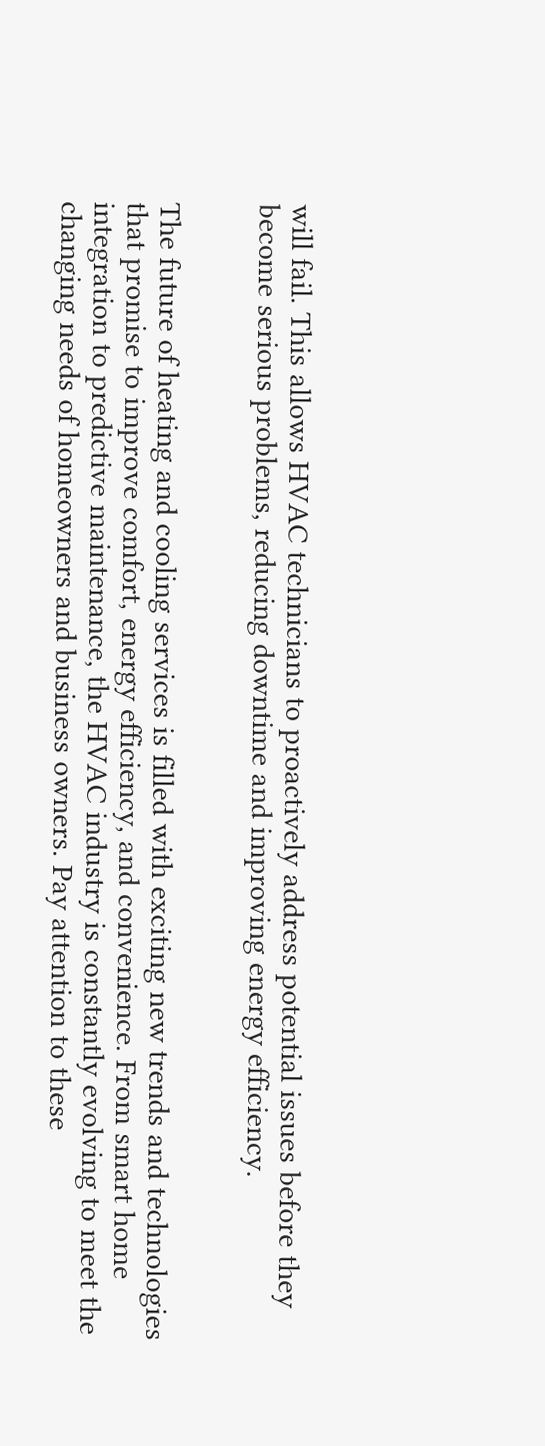will fail. This allows HVAC technicians to proactively address potential issues before they become serious problems, reducing downtime and improving energy efficiency.


The future of heating and cooling services is filled with exciting new trends and technologies that promise to improve comfort, energy efficiency, and convenience. From smart home integration to predictive maintenance, the HVAC industry is constantly evolving to meet the changing needs of homeowners and business owners. Pay attention to these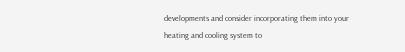developments and consider incorporating them into your heating and cooling system to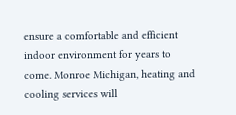ensure a comfortable and efficient indoor environment for years to come. Monroe Michigan, heating and cooling services will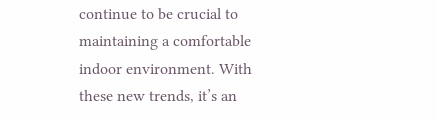continue to be crucial to maintaining a comfortable indoor environment. With these new trends, it’s an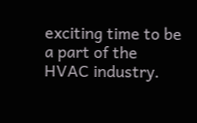exciting time to be a part of the HVAC industry.